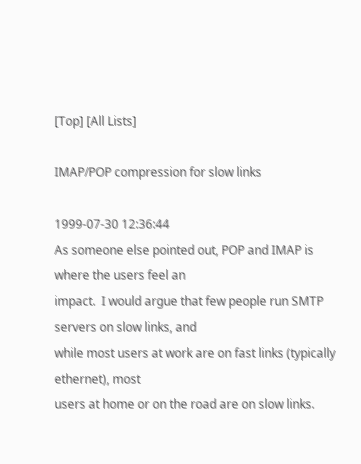[Top] [All Lists]

IMAP/POP compression for slow links

1999-07-30 12:36:44
As someone else pointed out, POP and IMAP is where the users feel an
impact.  I would argue that few people run SMTP servers on slow links, and
while most users at work are on fast links (typically ethernet), most
users at home or on the road are on slow links.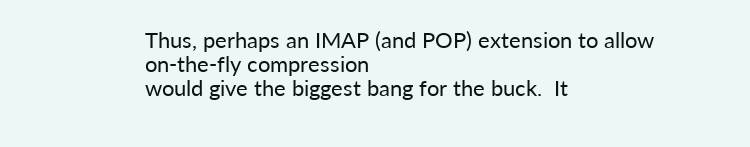Thus, perhaps an IMAP (and POP) extension to allow on-the-fly compression
would give the biggest bang for the buck.  It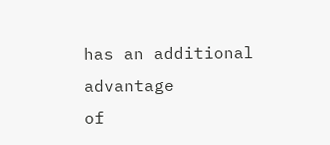has an additional advantage
of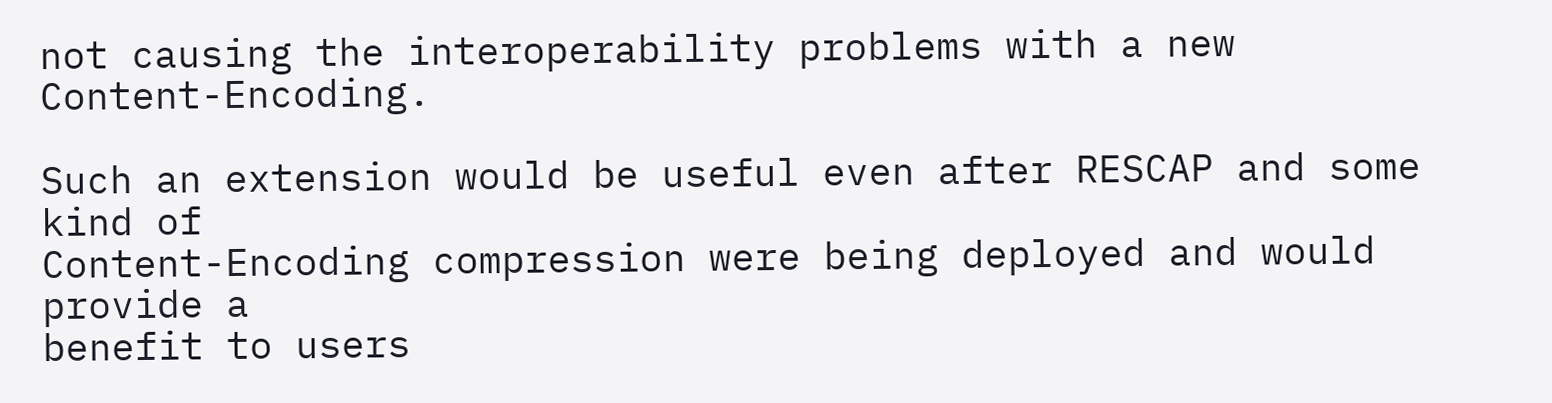not causing the interoperability problems with a new Content-Encoding.

Such an extension would be useful even after RESCAP and some kind of
Content-Encoding compression were being deployed and would provide a
benefit to users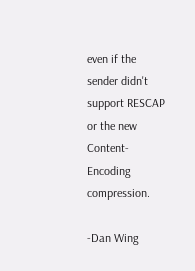even if the sender didn't support RESCAP or the new
Content-Encoding compression.

-Dan Wing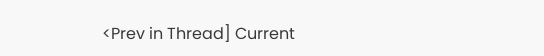<Prev in Thread] Current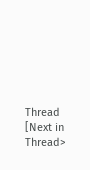Thread [Next in Thread>